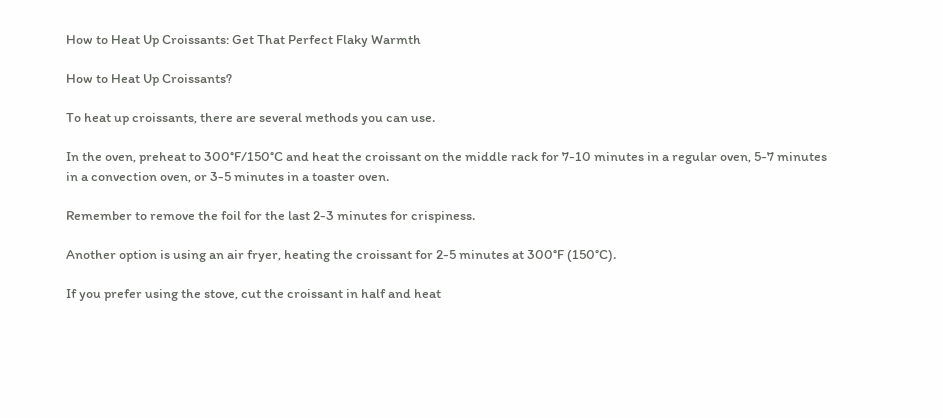How to Heat Up Croissants: Get That Perfect Flaky Warmth

How to Heat Up Croissants?

To heat up croissants, there are several methods you can use.

In the oven, preheat to 300°F/150°C and heat the croissant on the middle rack for 7-10 minutes in a regular oven, 5-7 minutes in a convection oven, or 3-5 minutes in a toaster oven.

Remember to remove the foil for the last 2-3 minutes for crispiness.

Another option is using an air fryer, heating the croissant for 2-5 minutes at 300°F (150°C).

If you prefer using the stove, cut the croissant in half and heat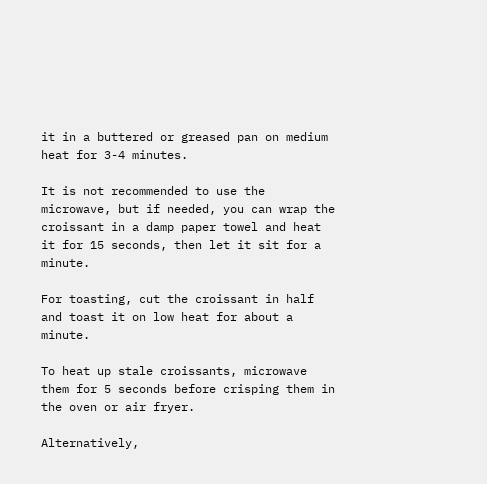it in a buttered or greased pan on medium heat for 3-4 minutes.

It is not recommended to use the microwave, but if needed, you can wrap the croissant in a damp paper towel and heat it for 15 seconds, then let it sit for a minute.

For toasting, cut the croissant in half and toast it on low heat for about a minute.

To heat up stale croissants, microwave them for 5 seconds before crisping them in the oven or air fryer.

Alternatively,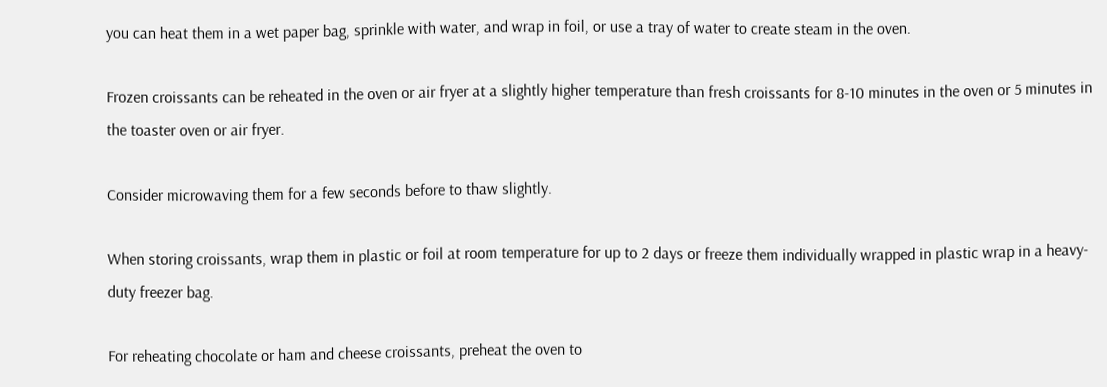you can heat them in a wet paper bag, sprinkle with water, and wrap in foil, or use a tray of water to create steam in the oven.

Frozen croissants can be reheated in the oven or air fryer at a slightly higher temperature than fresh croissants for 8-10 minutes in the oven or 5 minutes in the toaster oven or air fryer.

Consider microwaving them for a few seconds before to thaw slightly.

When storing croissants, wrap them in plastic or foil at room temperature for up to 2 days or freeze them individually wrapped in plastic wrap in a heavy-duty freezer bag.

For reheating chocolate or ham and cheese croissants, preheat the oven to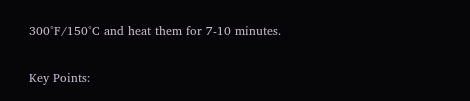300°F/150°C and heat them for 7-10 minutes.

Key Points: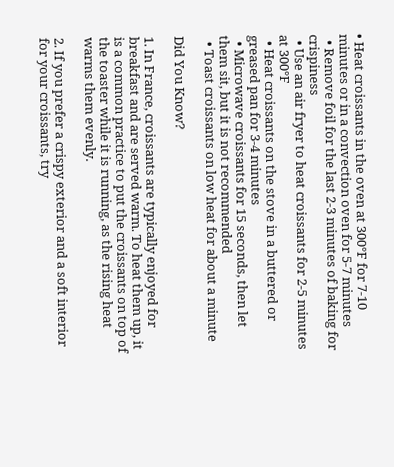• Heat croissants in the oven at 300°F for 7-10 minutes or in a convection oven for 5-7 minutes
  • Remove foil for the last 2-3 minutes of baking for crispiness
  • Use an air fryer to heat croissants for 2-5 minutes at 300°F
  • Heat croissants on the stove in a buttered or greased pan for 3-4 minutes
  • Microwave croissants for 15 seconds, then let them sit, but it is not recommended
  • Toast croissants on low heat for about a minute

Did You Know?

1. In France, croissants are typically enjoyed for breakfast and are served warm. To heat them up, it is a common practice to put the croissants on top of the toaster while it is running, as the rising heat warms them evenly.

2. If you prefer a crispy exterior and a soft interior for your croissants, try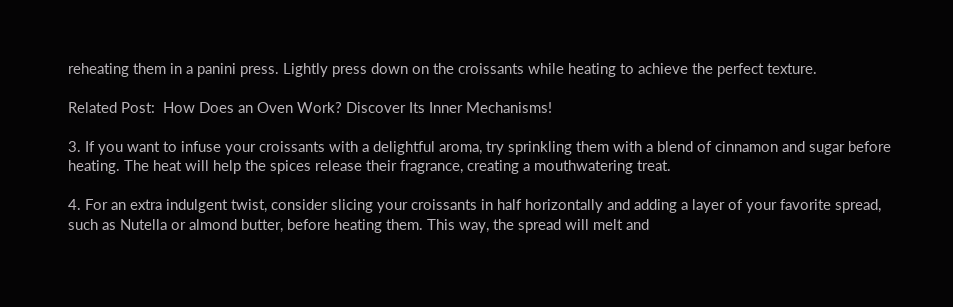reheating them in a panini press. Lightly press down on the croissants while heating to achieve the perfect texture.

Related Post:  How Does an Oven Work? Discover Its Inner Mechanisms!

3. If you want to infuse your croissants with a delightful aroma, try sprinkling them with a blend of cinnamon and sugar before heating. The heat will help the spices release their fragrance, creating a mouthwatering treat.

4. For an extra indulgent twist, consider slicing your croissants in half horizontally and adding a layer of your favorite spread, such as Nutella or almond butter, before heating them. This way, the spread will melt and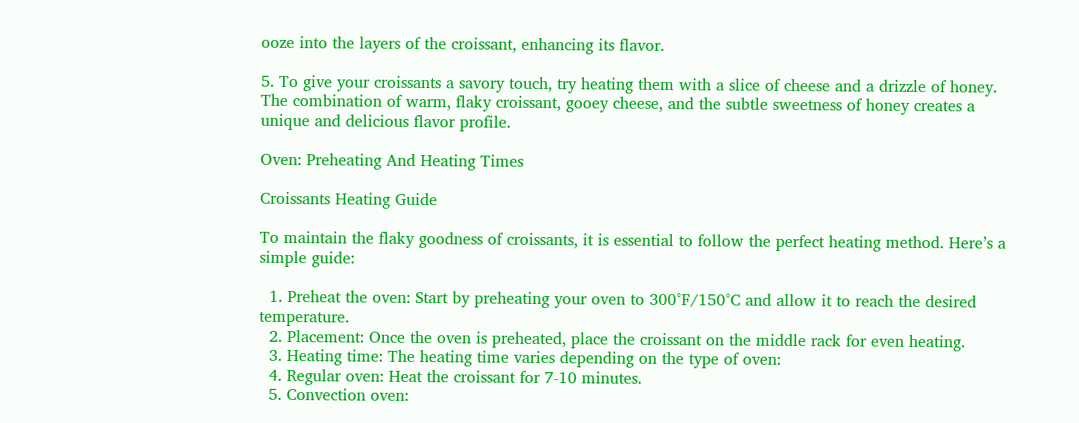ooze into the layers of the croissant, enhancing its flavor.

5. To give your croissants a savory touch, try heating them with a slice of cheese and a drizzle of honey. The combination of warm, flaky croissant, gooey cheese, and the subtle sweetness of honey creates a unique and delicious flavor profile.

Oven: Preheating And Heating Times

Croissants Heating Guide

To maintain the flaky goodness of croissants, it is essential to follow the perfect heating method. Here’s a simple guide:

  1. Preheat the oven: Start by preheating your oven to 300°F/150°C and allow it to reach the desired temperature.
  2. Placement: Once the oven is preheated, place the croissant on the middle rack for even heating.
  3. Heating time: The heating time varies depending on the type of oven:
  4. Regular oven: Heat the croissant for 7-10 minutes.
  5. Convection oven: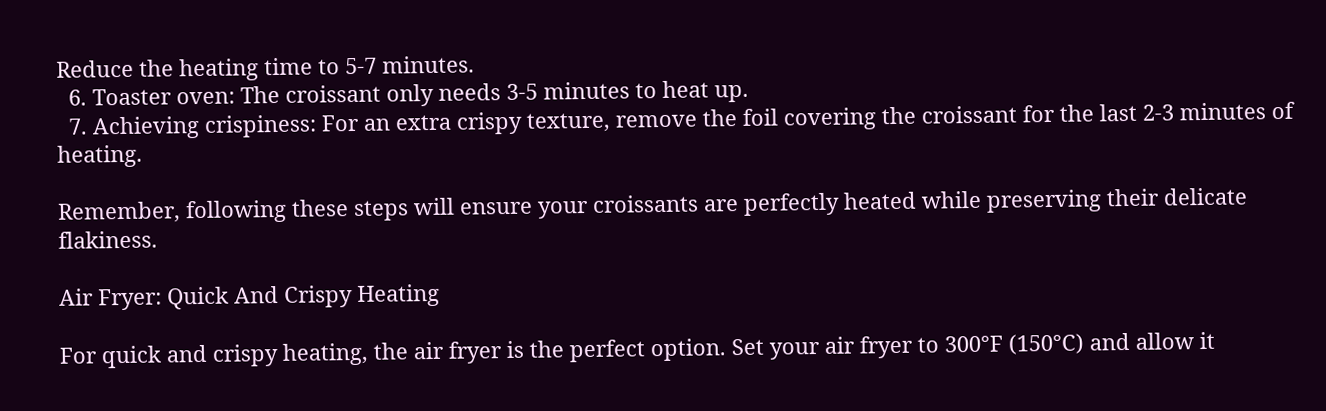Reduce the heating time to 5-7 minutes.
  6. Toaster oven: The croissant only needs 3-5 minutes to heat up.
  7. Achieving crispiness: For an extra crispy texture, remove the foil covering the croissant for the last 2-3 minutes of heating.

Remember, following these steps will ensure your croissants are perfectly heated while preserving their delicate flakiness.

Air Fryer: Quick And Crispy Heating

For quick and crispy heating, the air fryer is the perfect option. Set your air fryer to 300°F (150°C) and allow it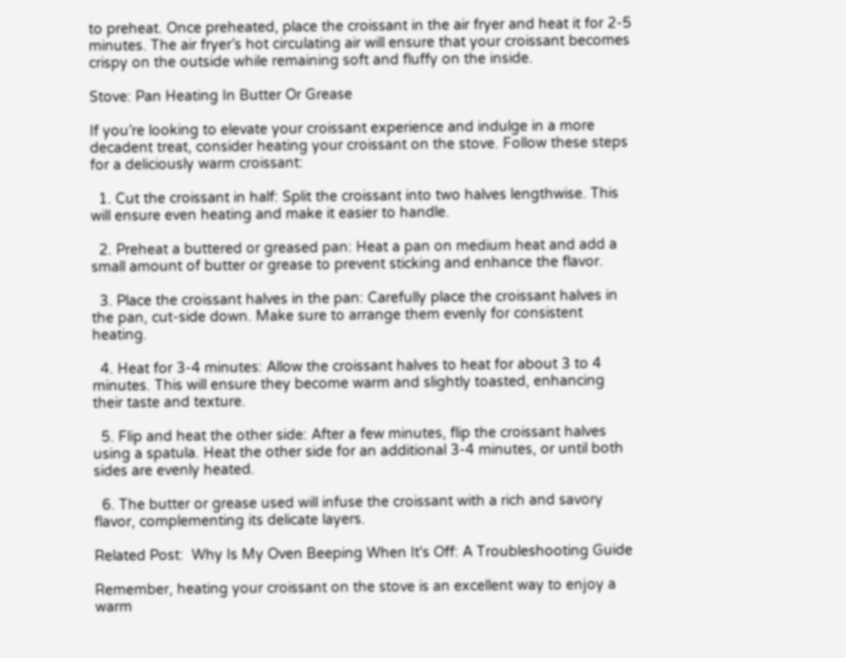to preheat. Once preheated, place the croissant in the air fryer and heat it for 2-5 minutes. The air fryer’s hot circulating air will ensure that your croissant becomes crispy on the outside while remaining soft and fluffy on the inside.

Stove: Pan Heating In Butter Or Grease

If you’re looking to elevate your croissant experience and indulge in a more decadent treat, consider heating your croissant on the stove. Follow these steps for a deliciously warm croissant:

  1. Cut the croissant in half: Split the croissant into two halves lengthwise. This will ensure even heating and make it easier to handle.

  2. Preheat a buttered or greased pan: Heat a pan on medium heat and add a small amount of butter or grease to prevent sticking and enhance the flavor.

  3. Place the croissant halves in the pan: Carefully place the croissant halves in the pan, cut-side down. Make sure to arrange them evenly for consistent heating.

  4. Heat for 3-4 minutes: Allow the croissant halves to heat for about 3 to 4 minutes. This will ensure they become warm and slightly toasted, enhancing their taste and texture.

  5. Flip and heat the other side: After a few minutes, flip the croissant halves using a spatula. Heat the other side for an additional 3-4 minutes, or until both sides are evenly heated.

  6. The butter or grease used will infuse the croissant with a rich and savory flavor, complementing its delicate layers.

Related Post:  Why Is My Oven Beeping When It's Off: A Troubleshooting Guide

Remember, heating your croissant on the stove is an excellent way to enjoy a warm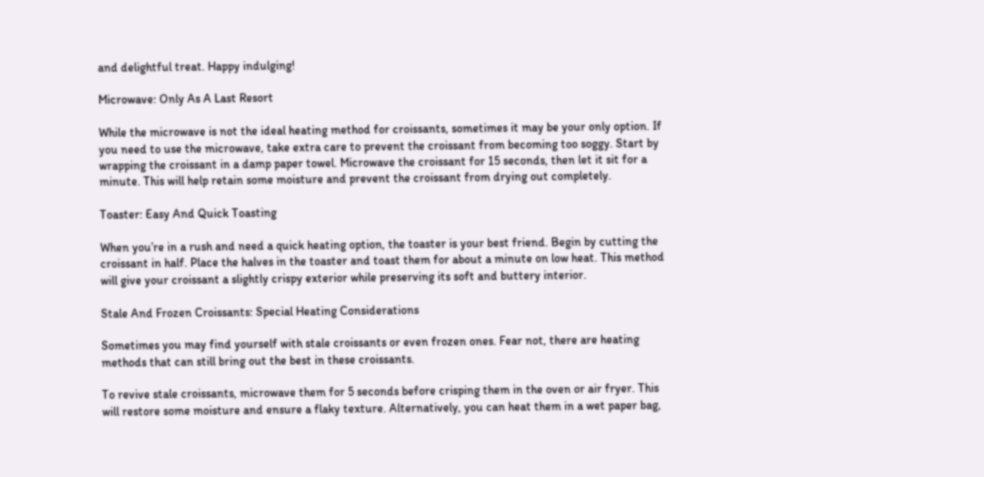and delightful treat. Happy indulging!

Microwave: Only As A Last Resort

While the microwave is not the ideal heating method for croissants, sometimes it may be your only option. If you need to use the microwave, take extra care to prevent the croissant from becoming too soggy. Start by wrapping the croissant in a damp paper towel. Microwave the croissant for 15 seconds, then let it sit for a minute. This will help retain some moisture and prevent the croissant from drying out completely.

Toaster: Easy And Quick Toasting

When you’re in a rush and need a quick heating option, the toaster is your best friend. Begin by cutting the croissant in half. Place the halves in the toaster and toast them for about a minute on low heat. This method will give your croissant a slightly crispy exterior while preserving its soft and buttery interior.

Stale And Frozen Croissants: Special Heating Considerations

Sometimes you may find yourself with stale croissants or even frozen ones. Fear not, there are heating methods that can still bring out the best in these croissants.

To revive stale croissants, microwave them for 5 seconds before crisping them in the oven or air fryer. This will restore some moisture and ensure a flaky texture. Alternatively, you can heat them in a wet paper bag,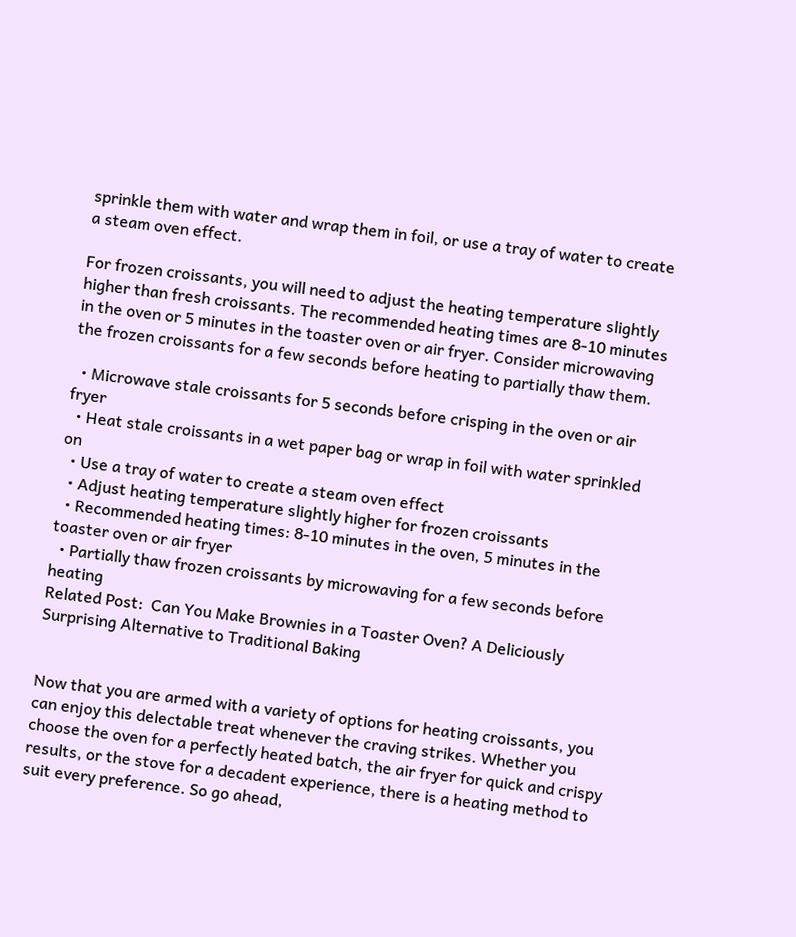sprinkle them with water and wrap them in foil, or use a tray of water to create a steam oven effect.

For frozen croissants, you will need to adjust the heating temperature slightly higher than fresh croissants. The recommended heating times are 8-10 minutes in the oven or 5 minutes in the toaster oven or air fryer. Consider microwaving the frozen croissants for a few seconds before heating to partially thaw them.

  • Microwave stale croissants for 5 seconds before crisping in the oven or air fryer
  • Heat stale croissants in a wet paper bag or wrap in foil with water sprinkled on
  • Use a tray of water to create a steam oven effect
  • Adjust heating temperature slightly higher for frozen croissants
  • Recommended heating times: 8-10 minutes in the oven, 5 minutes in the toaster oven or air fryer
  • Partially thaw frozen croissants by microwaving for a few seconds before heating
Related Post:  Can You Make Brownies in a Toaster Oven? A Deliciously Surprising Alternative to Traditional Baking


Now that you are armed with a variety of options for heating croissants, you can enjoy this delectable treat whenever the craving strikes. Whether you choose the oven for a perfectly heated batch, the air fryer for quick and crispy results, or the stove for a decadent experience, there is a heating method to suit every preference. So go ahead,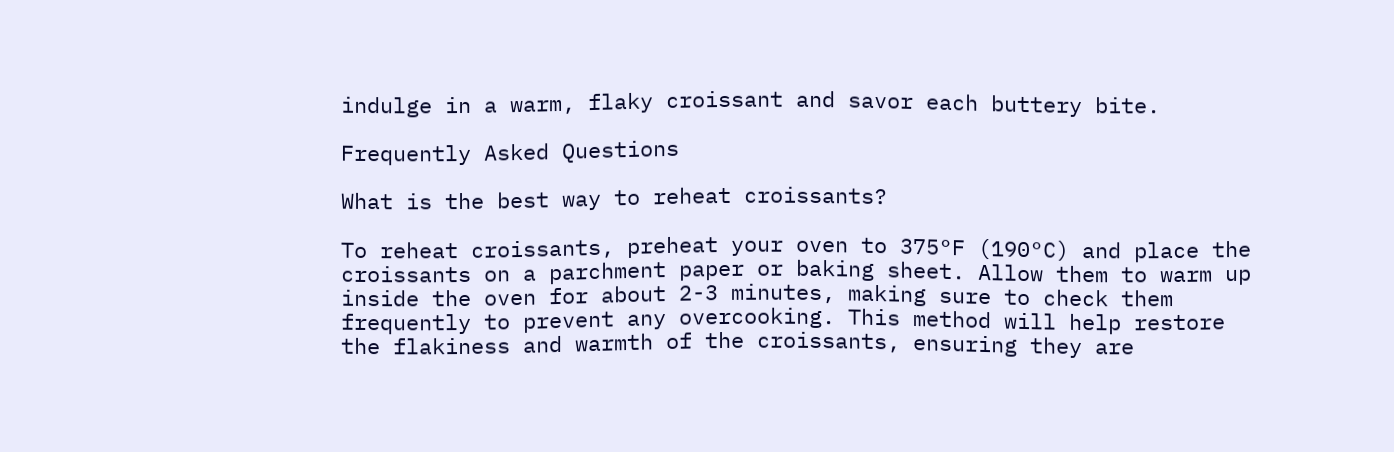indulge in a warm, flaky croissant and savor each buttery bite.

Frequently Asked Questions

What is the best way to reheat croissants?

To reheat croissants, preheat your oven to 375°F (190°C) and place the croissants on a parchment paper or baking sheet. Allow them to warm up inside the oven for about 2-3 minutes, making sure to check them frequently to prevent any overcooking. This method will help restore the flakiness and warmth of the croissants, ensuring they are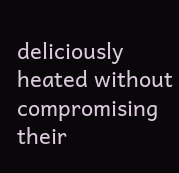deliciously heated without compromising their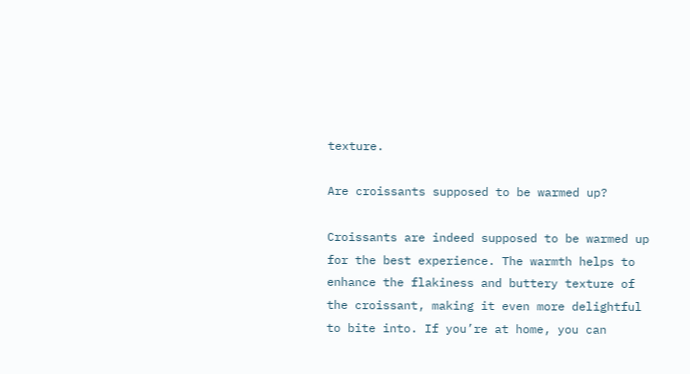texture.

Are croissants supposed to be warmed up?

Croissants are indeed supposed to be warmed up for the best experience. The warmth helps to enhance the flakiness and buttery texture of the croissant, making it even more delightful to bite into. If you’re at home, you can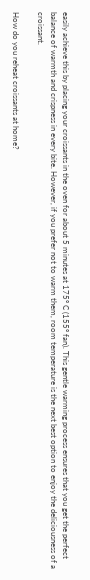easily achieve this by placing your croissants in the oven for about 5 minutes at 175° C (155° fan). This gentle warming process ensures that you get the perfect balance of warmth and crispness in every bite. However, if you prefer not to warm them, room temperature is the next best option to enjoy the deliciousness of a croissant.

How do you reheat croissants at home?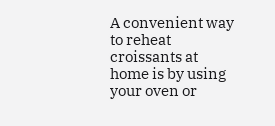A convenient way to reheat croissants at home is by using your oven or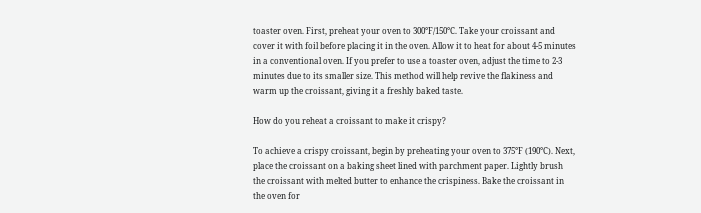toaster oven. First, preheat your oven to 300°F/150°C. Take your croissant and cover it with foil before placing it in the oven. Allow it to heat for about 4-5 minutes in a conventional oven. If you prefer to use a toaster oven, adjust the time to 2-3 minutes due to its smaller size. This method will help revive the flakiness and warm up the croissant, giving it a freshly baked taste.

How do you reheat a croissant to make it crispy?

To achieve a crispy croissant, begin by preheating your oven to 375°F (190°C). Next, place the croissant on a baking sheet lined with parchment paper. Lightly brush the croissant with melted butter to enhance the crispiness. Bake the croissant in the oven for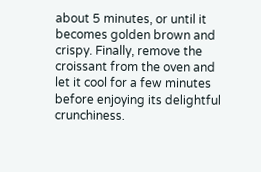about 5 minutes, or until it becomes golden brown and crispy. Finally, remove the croissant from the oven and let it cool for a few minutes before enjoying its delightful crunchiness.